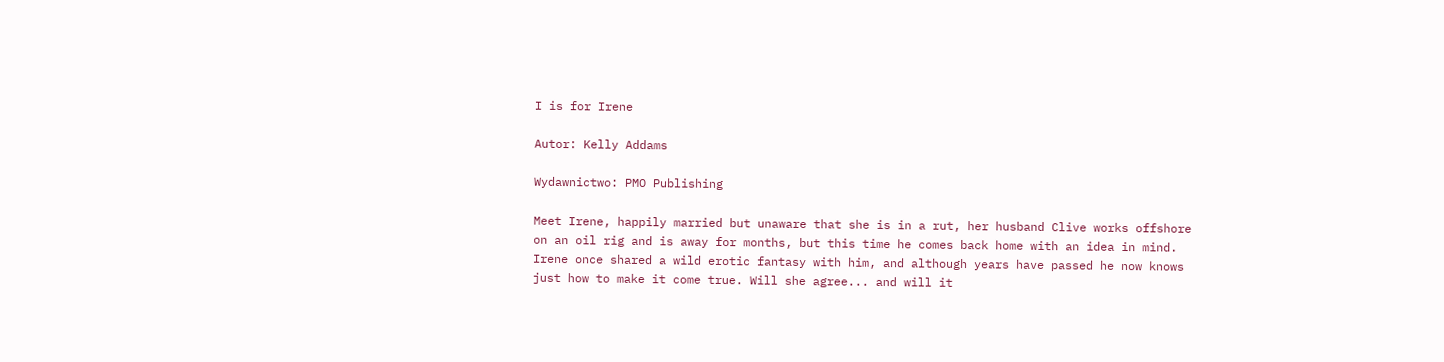I is for Irene

Autor: Kelly Addams

Wydawnictwo: PMO Publishing

Meet Irene, happily married but unaware that she is in a rut, her husband Clive works offshore on an oil rig and is away for months, but this time he comes back home with an idea in mind. Irene once shared a wild erotic fantasy with him, and although years have passed he now knows just how to make it come true. Will she agree... and will it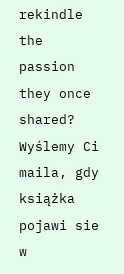rekindle the passion they once shared?
Wyślemy Ci maila, gdy książka pojawi sie w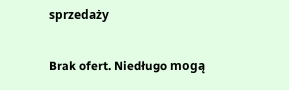sprzedaży

Brak ofert. Niedługo mogą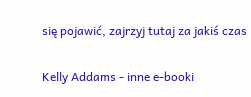się pojawić, zajrzyj tutaj za jakiś czas

Kelly Addams - inne e-booki